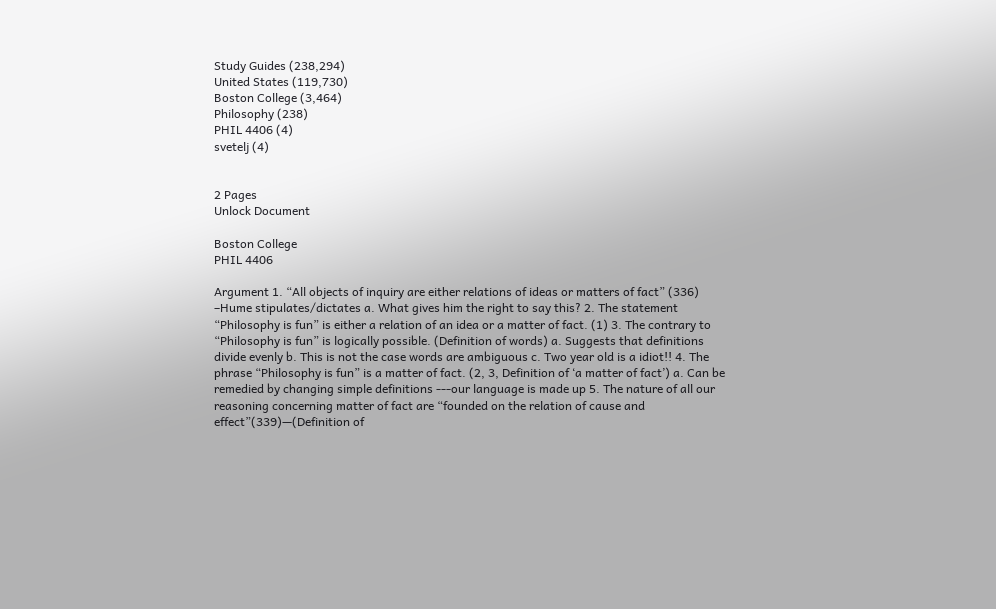Study Guides (238,294)
United States (119,730)
Boston College (3,464)
Philosophy (238)
PHIL 4406 (4)
svetelj (4)


2 Pages
Unlock Document

Boston College
PHIL 4406

Argument 1. “All objects of inquiry are either relations of ideas or matters of fact” (336) –Hume stipulates/dictates a. What gives him the right to say this? 2. The statement “Philosophy is fun” is either a relation of an idea or a matter of fact. (1) 3. The contrary to “Philosophy is fun” is logically possible. (Definition of words) a. Suggests that definitions divide evenly b. This is not the case words are ambiguous c. Two year old is a idiot!! 4. The phrase “Philosophy is fun” is a matter of fact. (2, 3, Definition of ‘a matter of fact’) a. Can be remedied by changing simple definitions ---our language is made up 5. The nature of all our reasoning concerning matter of fact are “founded on the relation of cause and effect”(339)—(Definition of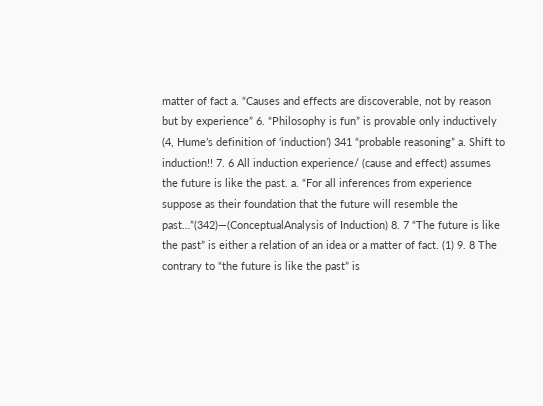matter of fact a. “Causes and effects are discoverable, not by reason but by experience” 6. “Philosophy is fun” is provable only inductively (4, Hume’s definition of ‘induction’) 341 “probable reasoning” a. Shift to induction!! 7. 6 All induction experience/ (cause and effect) assumes the future is like the past. a. “For all inferences from experience suppose as their foundation that the future will resemble the past…”(342)—(ConceptualAnalysis of Induction) 8. 7 “The future is like the past” is either a relation of an idea or a matter of fact. (1) 9. 8 The contrary to “the future is like the past” is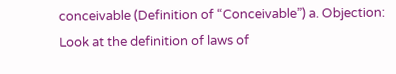conceivable (Definition of “Conceivable”) a. Objection: Look at the definition of laws of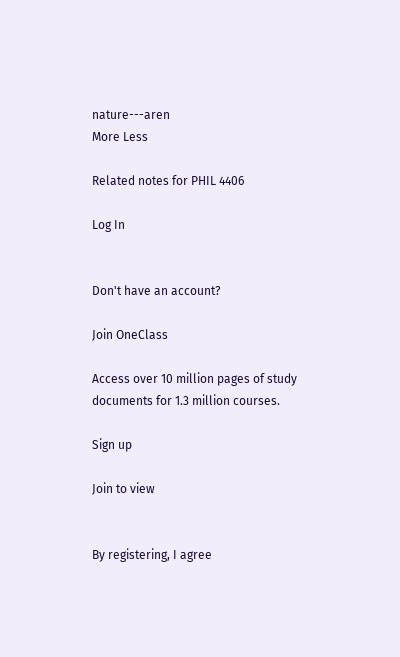nature---aren
More Less

Related notes for PHIL 4406

Log In


Don't have an account?

Join OneClass

Access over 10 million pages of study
documents for 1.3 million courses.

Sign up

Join to view


By registering, I agree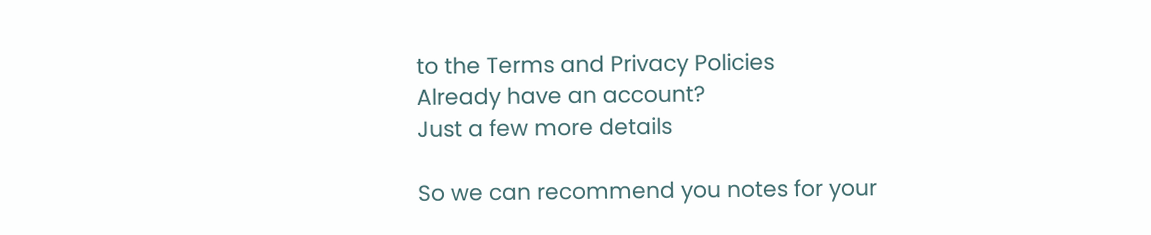to the Terms and Privacy Policies
Already have an account?
Just a few more details

So we can recommend you notes for your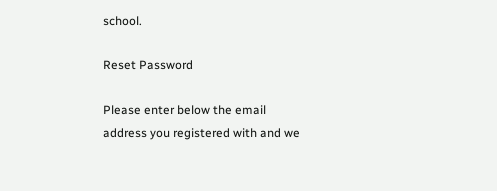school.

Reset Password

Please enter below the email address you registered with and we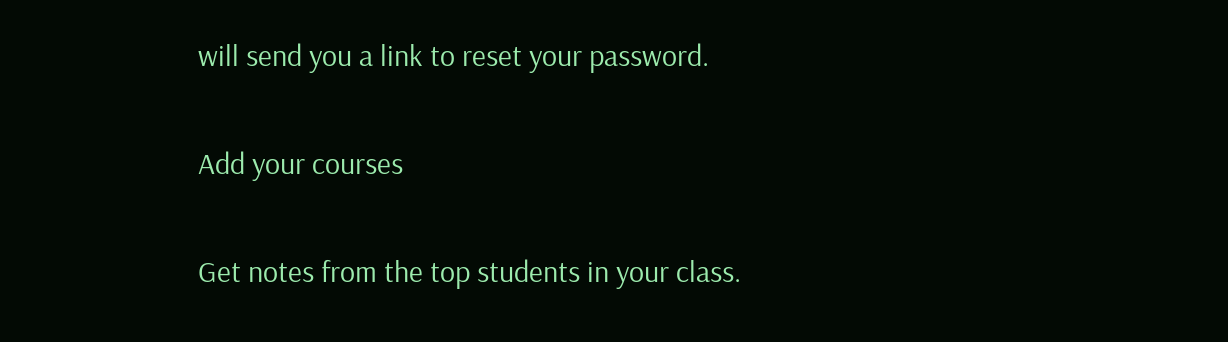will send you a link to reset your password.

Add your courses

Get notes from the top students in your class.